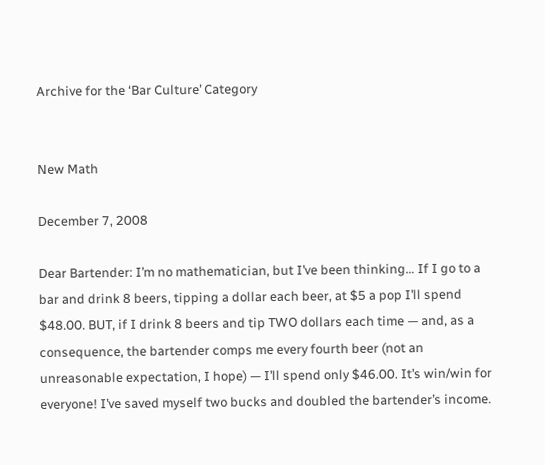Archive for the ‘Bar Culture’ Category


New Math

December 7, 2008

Dear Bartender: I’m no mathematician, but I’ve been thinking… If I go to a bar and drink 8 beers, tipping a dollar each beer, at $5 a pop I’ll spend $48.00. BUT, if I drink 8 beers and tip TWO dollars each time — and, as a consequence, the bartender comps me every fourth beer (not an unreasonable expectation, I hope) — I’ll spend only $46.00. It’s win/win for everyone! I’ve saved myself two bucks and doubled the bartender’s income.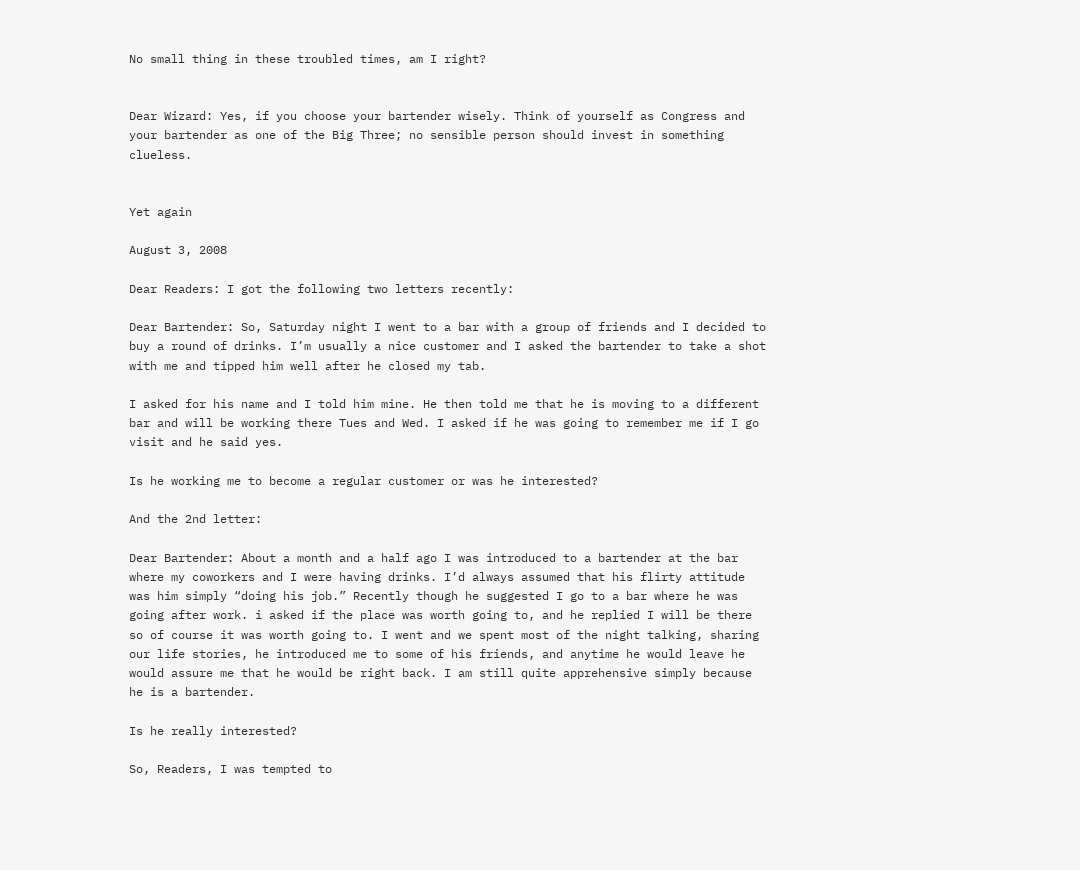No small thing in these troubled times, am I right?


Dear Wizard: Yes, if you choose your bartender wisely. Think of yourself as Congress and your bartender as one of the Big Three; no sensible person should invest in something clueless.


Yet again

August 3, 2008

Dear Readers: I got the following two letters recently:

Dear Bartender: So, Saturday night I went to a bar with a group of friends and I decided to buy a round of drinks. I’m usually a nice customer and I asked the bartender to take a shot with me and tipped him well after he closed my tab.

I asked for his name and I told him mine. He then told me that he is moving to a different bar and will be working there Tues and Wed. I asked if he was going to remember me if I go visit and he said yes.

Is he working me to become a regular customer or was he interested?

And the 2nd letter:

Dear Bartender: About a month and a half ago I was introduced to a bartender at the bar where my coworkers and I were having drinks. I’d always assumed that his flirty attitude was him simply “doing his job.” Recently though he suggested I go to a bar where he was going after work. i asked if the place was worth going to, and he replied I will be there so of course it was worth going to. I went and we spent most of the night talking, sharing our life stories, he introduced me to some of his friends, and anytime he would leave he would assure me that he would be right back. I am still quite apprehensive simply because he is a bartender.

Is he really interested?

So, Readers, I was tempted to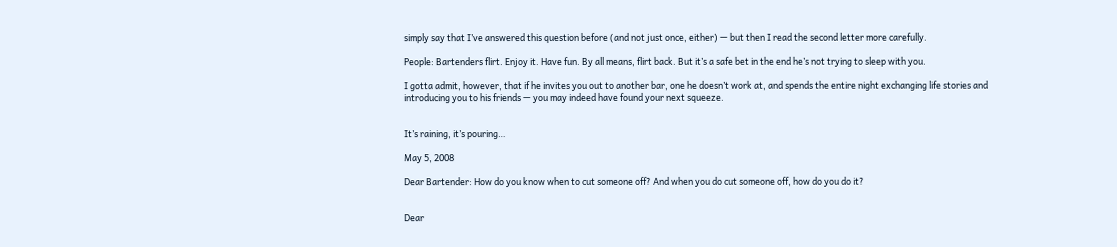simply say that I’ve answered this question before (and not just once, either) — but then I read the second letter more carefully.

People: Bartenders flirt. Enjoy it. Have fun. By all means, flirt back. But it’s a safe bet in the end he’s not trying to sleep with you.

I gotta admit, however, that if he invites you out to another bar, one he doesn’t work at, and spends the entire night exchanging life stories and introducing you to his friends — you may indeed have found your next squeeze.


It’s raining, it’s pouring…

May 5, 2008

Dear Bartender: How do you know when to cut someone off? And when you do cut someone off, how do you do it?


Dear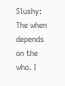Slushy: The when depends on the who. I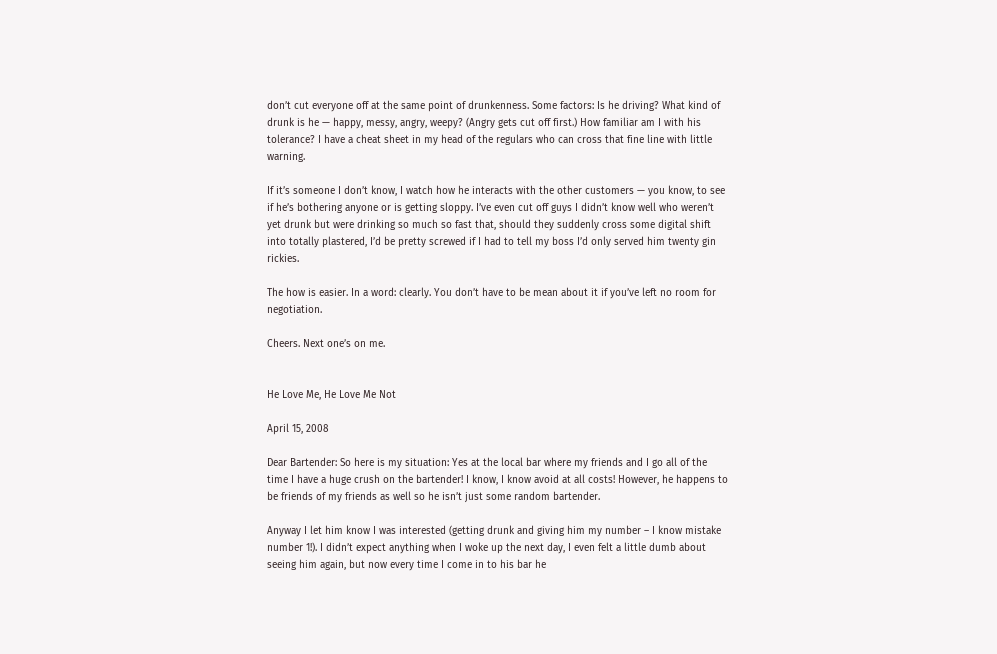don’t cut everyone off at the same point of drunkenness. Some factors: Is he driving? What kind of drunk is he — happy, messy, angry, weepy? (Angry gets cut off first.) How familiar am I with his tolerance? I have a cheat sheet in my head of the regulars who can cross that fine line with little warning.

If it’s someone I don’t know, I watch how he interacts with the other customers — you know, to see if he’s bothering anyone or is getting sloppy. I’ve even cut off guys I didn’t know well who weren’t yet drunk but were drinking so much so fast that, should they suddenly cross some digital shift into totally plastered, I’d be pretty screwed if I had to tell my boss I’d only served him twenty gin rickies.

The how is easier. In a word: clearly. You don’t have to be mean about it if you’ve left no room for negotiation.

Cheers. Next one’s on me.


He Love Me, He Love Me Not

April 15, 2008

Dear Bartender: So here is my situation: Yes at the local bar where my friends and I go all of the time I have a huge crush on the bartender! I know, I know avoid at all costs! However, he happens to be friends of my friends as well so he isn’t just some random bartender.

Anyway I let him know I was interested (getting drunk and giving him my number – I know mistake number 1!). I didn’t expect anything when I woke up the next day, I even felt a little dumb about seeing him again, but now every time I come in to his bar he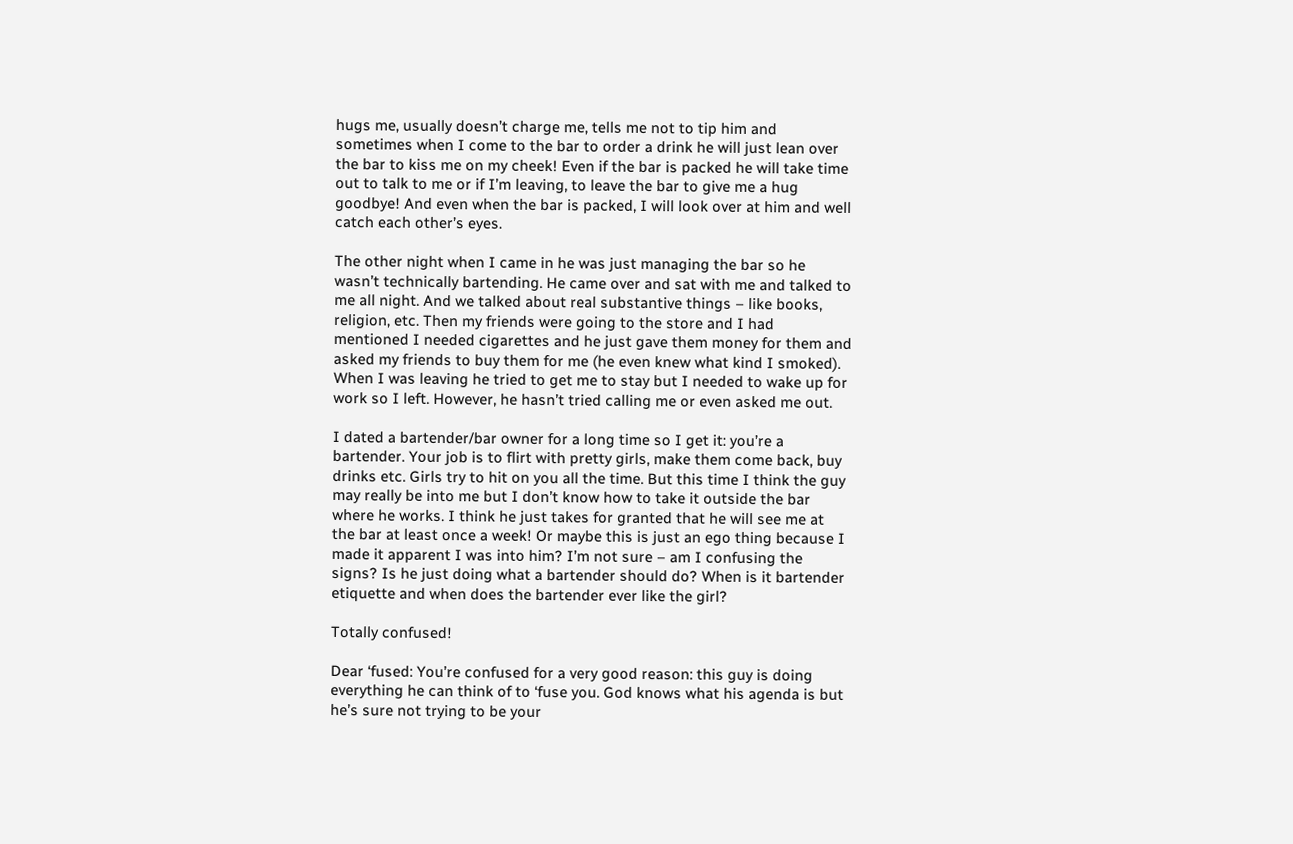hugs me, usually doesn’t charge me, tells me not to tip him and sometimes when I come to the bar to order a drink he will just lean over the bar to kiss me on my cheek! Even if the bar is packed he will take time out to talk to me or if I’m leaving, to leave the bar to give me a hug goodbye! And even when the bar is packed, I will look over at him and well catch each other’s eyes.

The other night when I came in he was just managing the bar so he wasn’t technically bartending. He came over and sat with me and talked to me all night. And we talked about real substantive things – like books, religion, etc. Then my friends were going to the store and I had mentioned I needed cigarettes and he just gave them money for them and asked my friends to buy them for me (he even knew what kind I smoked). When I was leaving he tried to get me to stay but I needed to wake up for work so I left. However, he hasn’t tried calling me or even asked me out.

I dated a bartender/bar owner for a long time so I get it: you’re a bartender. Your job is to flirt with pretty girls, make them come back, buy drinks etc. Girls try to hit on you all the time. But this time I think the guy may really be into me but I don’t know how to take it outside the bar where he works. I think he just takes for granted that he will see me at the bar at least once a week! Or maybe this is just an ego thing because I made it apparent I was into him? I’m not sure – am I confusing the signs? Is he just doing what a bartender should do? When is it bartender etiquette and when does the bartender ever like the girl?

Totally confused!

Dear ‘fused: You’re confused for a very good reason: this guy is doing everything he can think of to ‘fuse you. God knows what his agenda is but he’s sure not trying to be your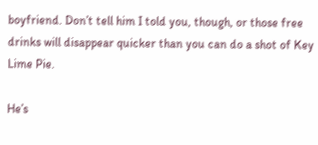boyfriend. Don’t tell him I told you, though, or those free drinks will disappear quicker than you can do a shot of Key Lime Pie.

He’s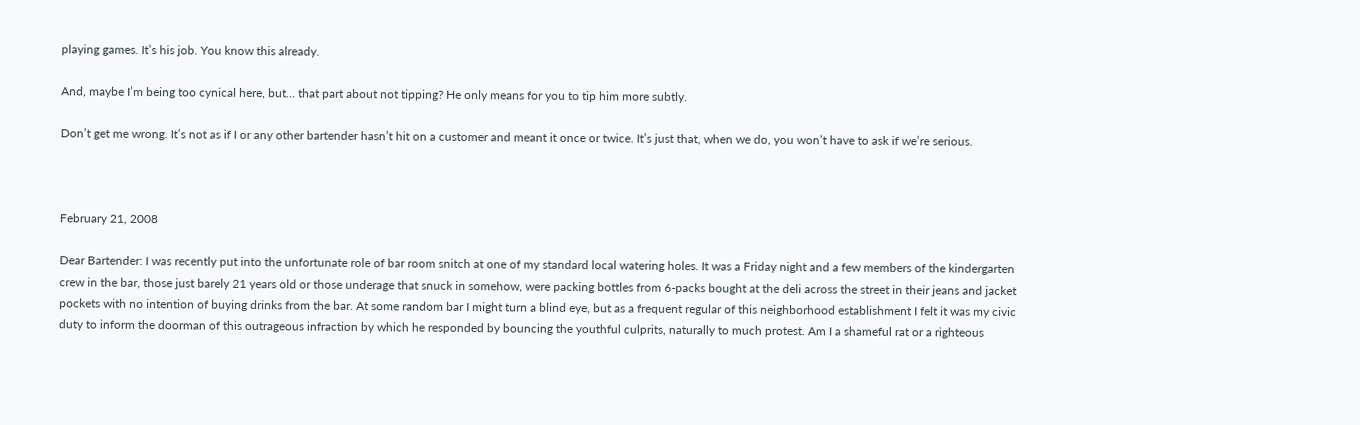playing games. It’s his job. You know this already.

And, maybe I’m being too cynical here, but… that part about not tipping? He only means for you to tip him more subtly.

Don’t get me wrong. It’s not as if I or any other bartender hasn’t hit on a customer and meant it once or twice. It’s just that, when we do, you won’t have to ask if we’re serious.



February 21, 2008

Dear Bartender: I was recently put into the unfortunate role of bar room snitch at one of my standard local watering holes. It was a Friday night and a few members of the kindergarten crew in the bar, those just barely 21 years old or those underage that snuck in somehow, were packing bottles from 6-packs bought at the deli across the street in their jeans and jacket pockets with no intention of buying drinks from the bar. At some random bar I might turn a blind eye, but as a frequent regular of this neighborhood establishment I felt it was my civic duty to inform the doorman of this outrageous infraction by which he responded by bouncing the youthful culprits, naturally to much protest. Am I a shameful rat or a righteous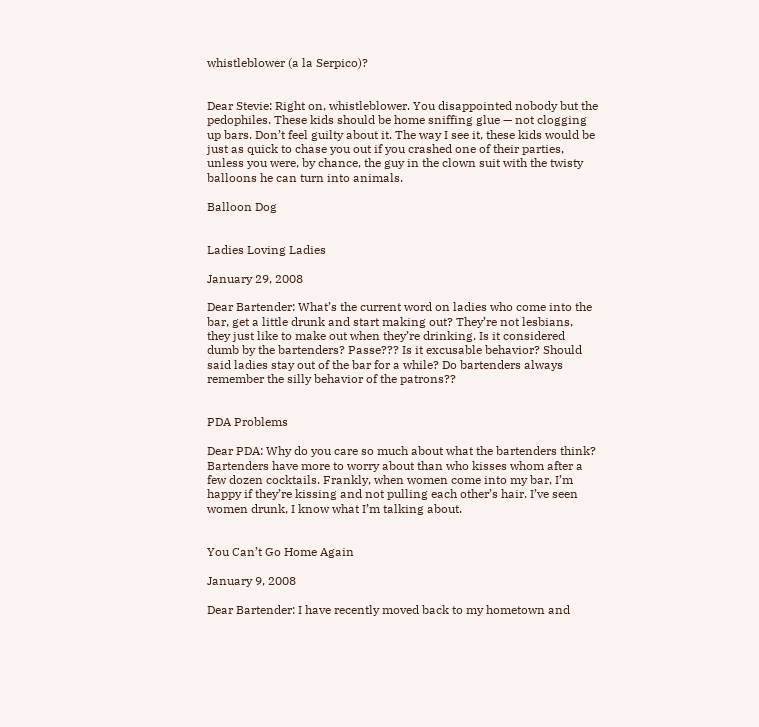whistleblower (a la Serpico)?


Dear Stevie: Right on, whistleblower. You disappointed nobody but the pedophiles. These kids should be home sniffing glue — not clogging up bars. Don’t feel guilty about it. The way I see it, these kids would be just as quick to chase you out if you crashed one of their parties, unless you were, by chance, the guy in the clown suit with the twisty balloons he can turn into animals.

Balloon Dog


Ladies Loving Ladies

January 29, 2008

Dear Bartender: What’s the current word on ladies who come into the bar, get a little drunk and start making out? They’re not lesbians, they just like to make out when they’re drinking. Is it considered dumb by the bartenders? Passe??? Is it excusable behavior? Should said ladies stay out of the bar for a while? Do bartenders always remember the silly behavior of the patrons??


PDA Problems

Dear PDA: Why do you care so much about what the bartenders think? Bartenders have more to worry about than who kisses whom after a few dozen cocktails. Frankly, when women come into my bar, I’m happy if they’re kissing and not pulling each other’s hair. I’ve seen women drunk, I know what I’m talking about.


You Can’t Go Home Again

January 9, 2008

Dear Bartender: I have recently moved back to my hometown and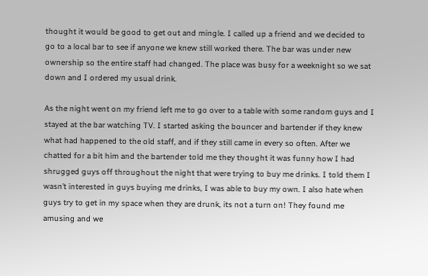thought it would be good to get out and mingle. I called up a friend and we decided to go to a local bar to see if anyone we knew still worked there. The bar was under new ownership so the entire staff had changed. The place was busy for a weeknight so we sat down and I ordered my usual drink.

As the night went on my friend left me to go over to a table with some random guys and I stayed at the bar watching TV. I started asking the bouncer and bartender if they knew what had happened to the old staff, and if they still came in every so often. After we chatted for a bit him and the bartender told me they thought it was funny how I had shrugged guys off throughout the night that were trying to buy me drinks. I told them I wasn’t interested in guys buying me drinks, I was able to buy my own. I also hate when guys try to get in my space when they are drunk, its not a turn on! They found me amusing and we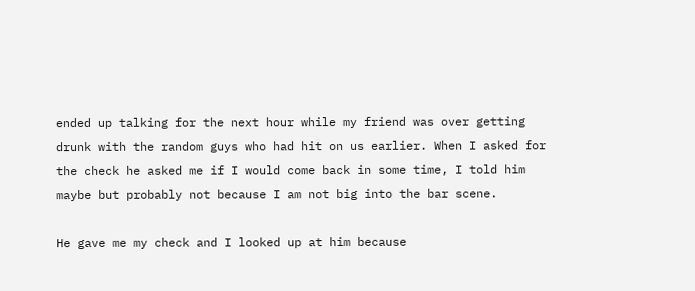ended up talking for the next hour while my friend was over getting drunk with the random guys who had hit on us earlier. When I asked for the check he asked me if I would come back in some time, I told him maybe but probably not because I am not big into the bar scene.

He gave me my check and I looked up at him because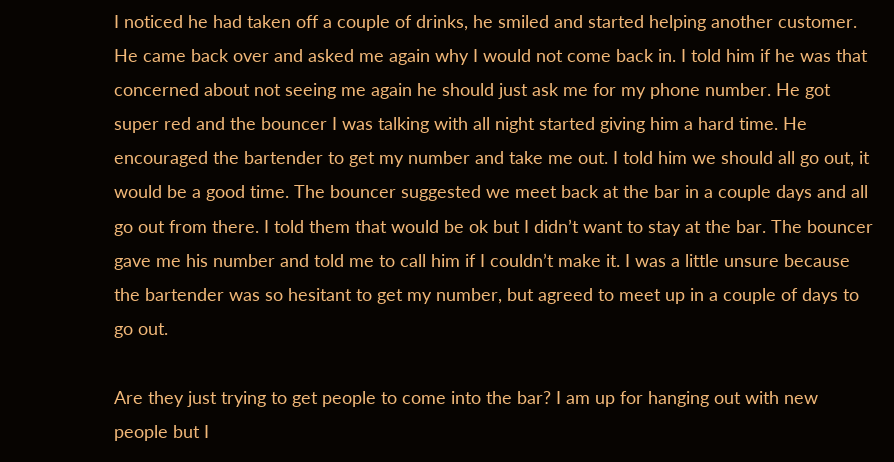I noticed he had taken off a couple of drinks, he smiled and started helping another customer. He came back over and asked me again why I would not come back in. I told him if he was that concerned about not seeing me again he should just ask me for my phone number. He got super red and the bouncer I was talking with all night started giving him a hard time. He encouraged the bartender to get my number and take me out. I told him we should all go out, it would be a good time. The bouncer suggested we meet back at the bar in a couple days and all go out from there. I told them that would be ok but I didn’t want to stay at the bar. The bouncer gave me his number and told me to call him if I couldn’t make it. I was a little unsure because the bartender was so hesitant to get my number, but agreed to meet up in a couple of days to go out.

Are they just trying to get people to come into the bar? I am up for hanging out with new people but I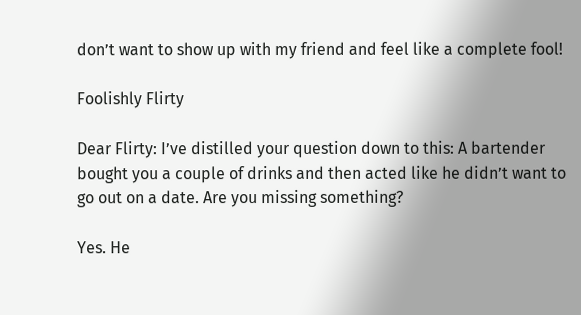don’t want to show up with my friend and feel like a complete fool!

Foolishly Flirty

Dear Flirty: I’ve distilled your question down to this: A bartender bought you a couple of drinks and then acted like he didn’t want to go out on a date. Are you missing something?

Yes. He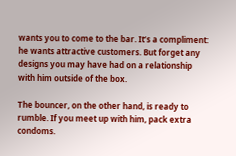wants you to come to the bar. It’s a compliment: he wants attractive customers. But forget any designs you may have had on a relationship with him outside of the box.

The bouncer, on the other hand, is ready to rumble. If you meet up with him, pack extra condoms.